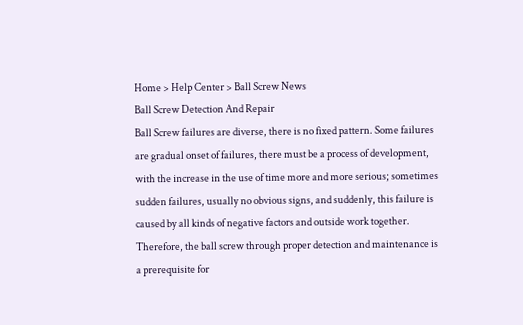Home > Help Center > Ball Screw News
Ball Screw Detection And Repair
Ball Screw failures are diverse, there is no fixed pattern. Some failures are gradual onset of failures, there must be a process of development, with the increase in the use of time more and more serious; sometimes sudden failures, usually no obvious signs, and suddenly, this failure is caused by all kinds of negative factors and outside work together. Therefore, the ball screw through proper detection and maintenance is a prerequisite for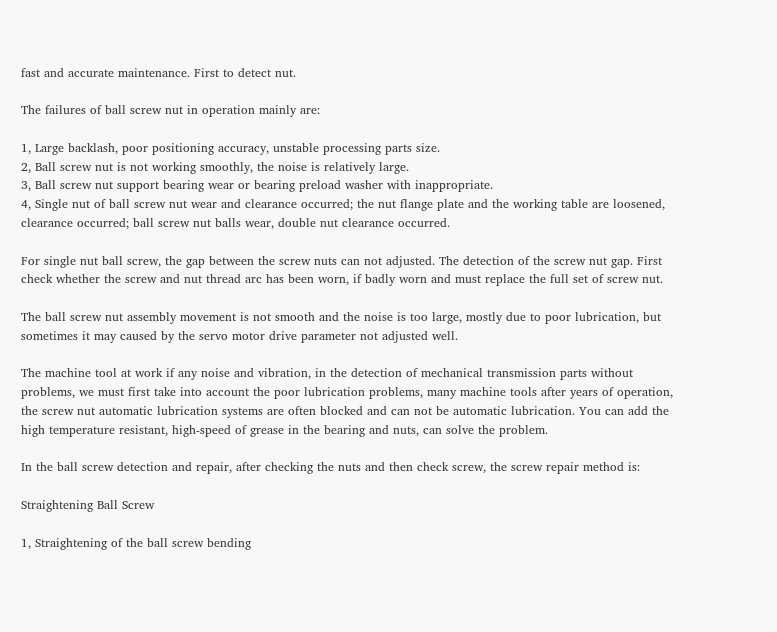fast and accurate maintenance. First to detect nut.

The failures of ball screw nut in operation mainly are:

1, Large backlash, poor positioning accuracy, unstable processing parts size.
2, Ball screw nut is not working smoothly, the noise is relatively large.
3, Ball screw nut support bearing wear or bearing preload washer with inappropriate.
4, Single nut of ball screw nut wear and clearance occurred; the nut flange plate and the working table are loosened, clearance occurred; ball screw nut balls wear, double nut clearance occurred.

For single nut ball screw, the gap between the screw nuts can not adjusted. The detection of the screw nut gap. First check whether the screw and nut thread arc has been worn, if badly worn and must replace the full set of screw nut.

The ball screw nut assembly movement is not smooth and the noise is too large, mostly due to poor lubrication, but sometimes it may caused by the servo motor drive parameter not adjusted well.

The machine tool at work if any noise and vibration, in the detection of mechanical transmission parts without problems, we must first take into account the poor lubrication problems, many machine tools after years of operation, the screw nut automatic lubrication systems are often blocked and can not be automatic lubrication. You can add the high temperature resistant, high-speed of grease in the bearing and nuts, can solve the problem.

In the ball screw detection and repair, after checking the nuts and then check screw, the screw repair method is:

Straightening Ball Screw

1, Straightening of the ball screw bending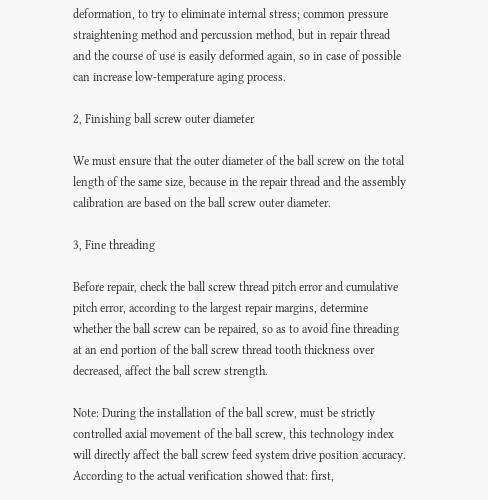deformation, to try to eliminate internal stress; common pressure straightening method and percussion method, but in repair thread and the course of use is easily deformed again, so in case of possible can increase low-temperature aging process.

2, Finishing ball screw outer diameter

We must ensure that the outer diameter of the ball screw on the total length of the same size, because in the repair thread and the assembly calibration are based on the ball screw outer diameter.

3, Fine threading

Before repair, check the ball screw thread pitch error and cumulative pitch error, according to the largest repair margins, determine whether the ball screw can be repaired, so as to avoid fine threading at an end portion of the ball screw thread tooth thickness over decreased, affect the ball screw strength.

Note: During the installation of the ball screw, must be strictly controlled axial movement of the ball screw, this technology index will directly affect the ball screw feed system drive position accuracy. According to the actual verification showed that: first,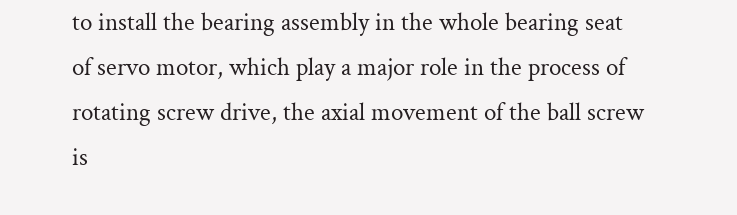to install the bearing assembly in the whole bearing seat of servo motor, which play a major role in the process of rotating screw drive, the axial movement of the ball screw is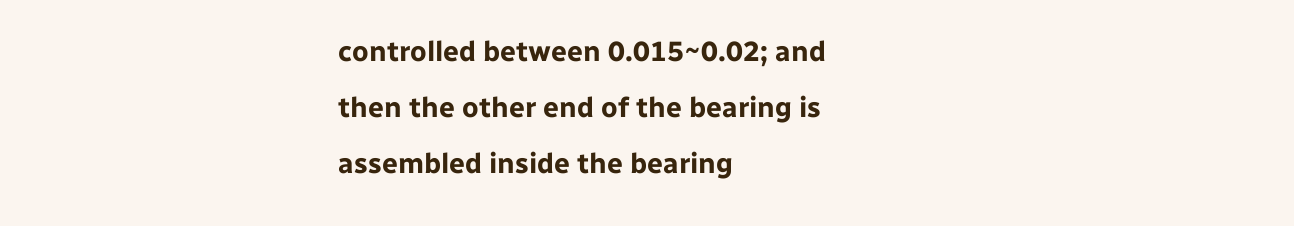controlled between 0.015~0.02; and then the other end of the bearing is assembled inside the bearing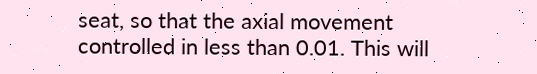seat, so that the axial movement controlled in less than 0.01. This will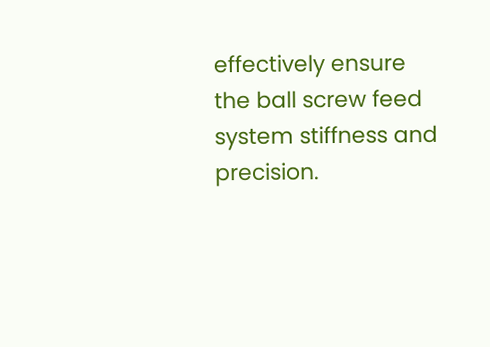effectively ensure the ball screw feed system stiffness and precision.